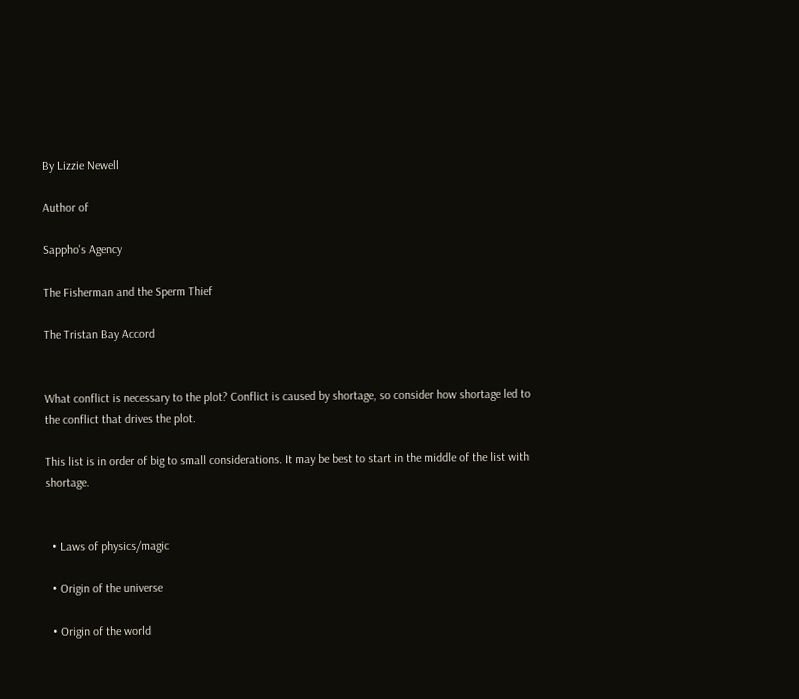By Lizzie Newell

Author of

Sappho's Agency

The Fisherman and the Sperm Thief

The Tristan Bay Accord


What conflict is necessary to the plot? Conflict is caused by shortage, so consider how shortage led to the conflict that drives the plot.

This list is in order of big to small considerations. It may be best to start in the middle of the list with shortage.


  • Laws of physics/magic

  • Origin of the universe

  • Origin of the world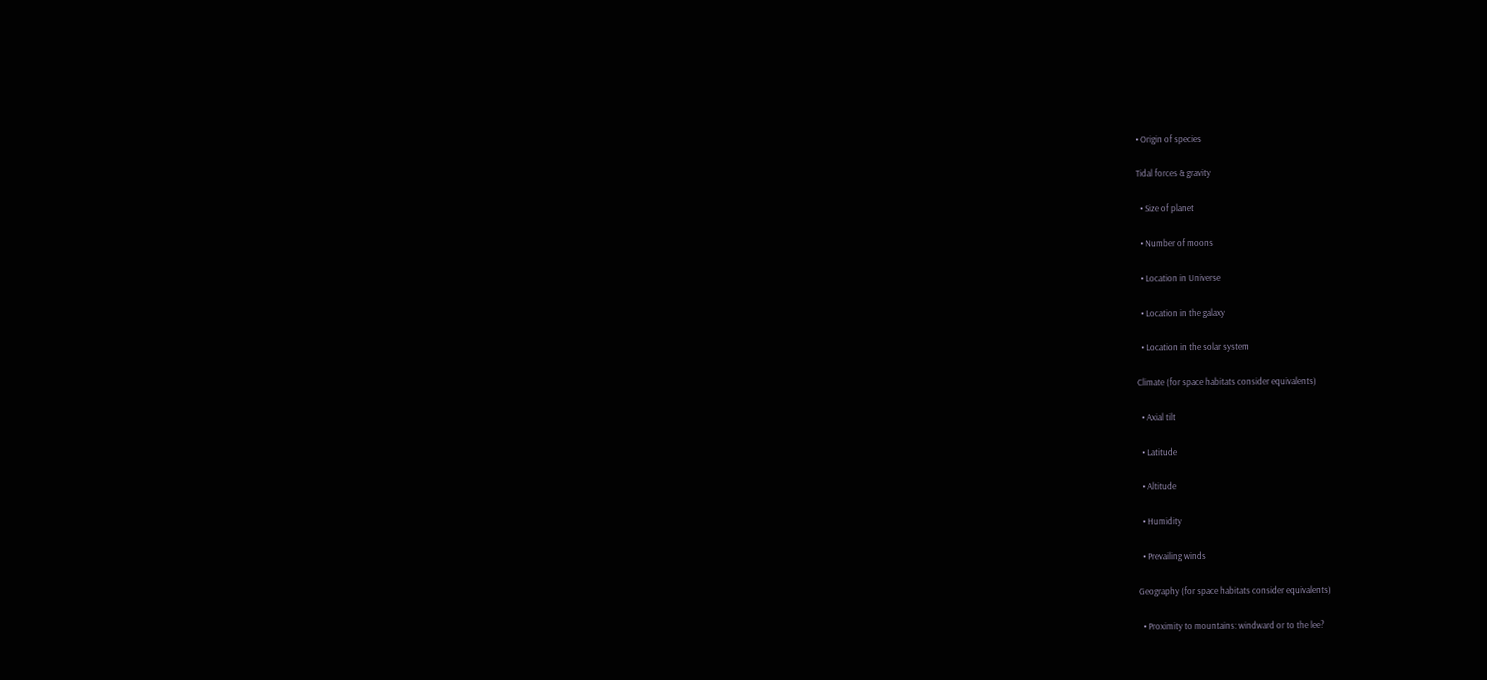• Origin of species

Tidal forces & gravity

  • Size of planet

  • Number of moons

  • Location in Universe

  • Location in the galaxy

  • Location in the solar system

Climate (for space habitats consider equivalents)

  • Axial tilt

  • Latitude

  • Altitude

  • Humidity

  • Prevailing winds

Geography (for space habitats consider equivalents)

  • Proximity to mountains: windward or to the lee?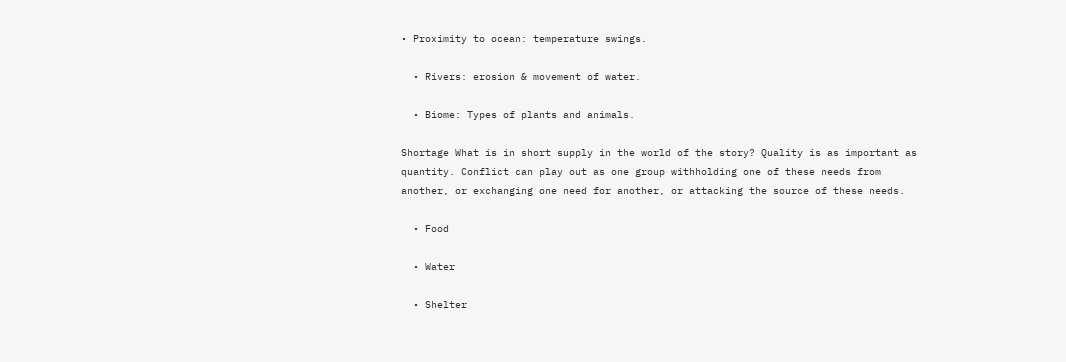• Proximity to ocean: temperature swings.

  • Rivers: erosion & movement of water.

  • Biome: Types of plants and animals.

Shortage What is in short supply in the world of the story? Quality is as important as quantity. Conflict can play out as one group withholding one of these needs from another, or exchanging one need for another, or attacking the source of these needs.

  • Food

  • Water

  • Shelter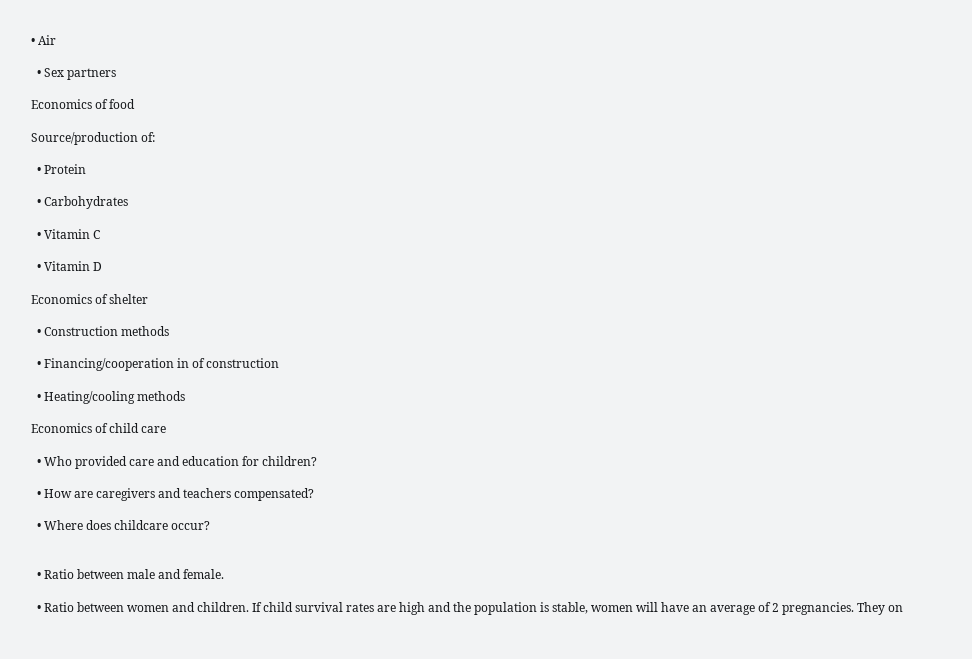• Air

  • Sex partners

Economics of food

Source/production of:

  • Protein

  • Carbohydrates

  • Vitamin C

  • Vitamin D

Economics of shelter

  • Construction methods

  • Financing/cooperation in of construction

  • Heating/cooling methods

Economics of child care

  • Who provided care and education for children?

  • How are caregivers and teachers compensated?

  • Where does childcare occur?


  • Ratio between male and female.

  • Ratio between women and children. If child survival rates are high and the population is stable, women will have an average of 2 pregnancies. They on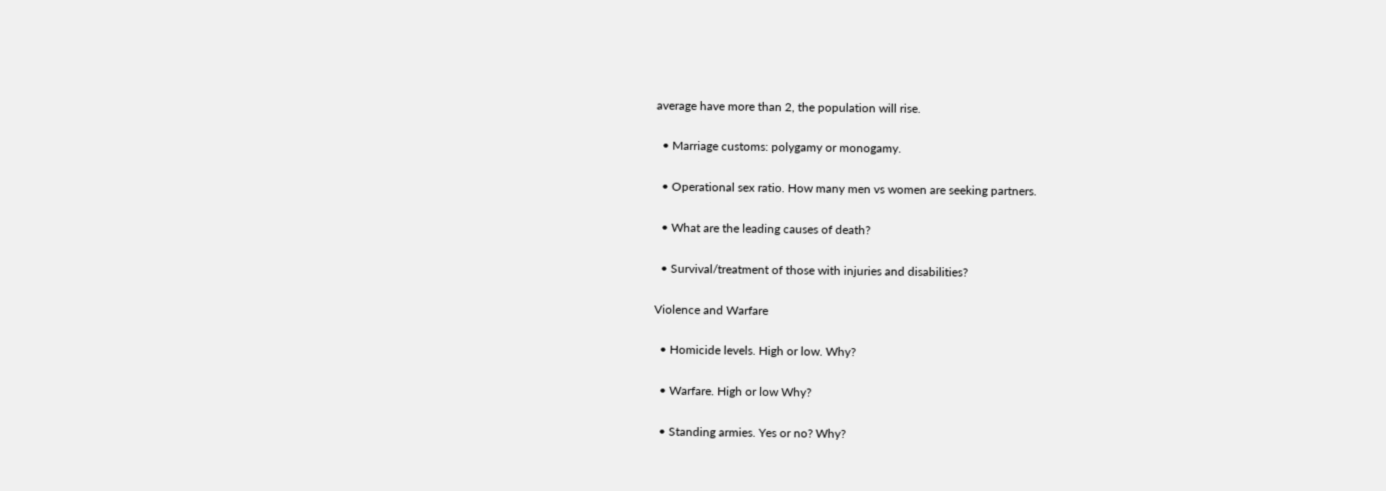average have more than 2, the population will rise.

  • Marriage customs: polygamy or monogamy.

  • Operational sex ratio. How many men vs women are seeking partners.

  • What are the leading causes of death?

  • Survival/treatment of those with injuries and disabilities?

Violence and Warfare

  • Homicide levels. High or low. Why?

  • Warfare. High or low Why?

  • Standing armies. Yes or no? Why?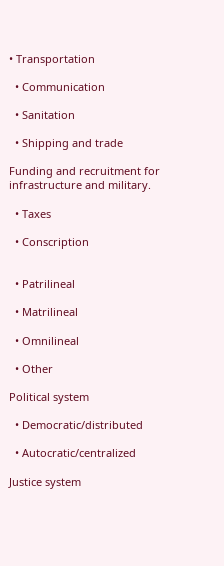• Transportation

  • Communication

  • Sanitation

  • Shipping and trade

Funding and recruitment for infrastructure and military.

  • Taxes

  • Conscription


  • Patrilineal

  • Matrilineal

  • Omnilineal

  • Other

Political system

  • Democratic/distributed

  • Autocratic/centralized

Justice system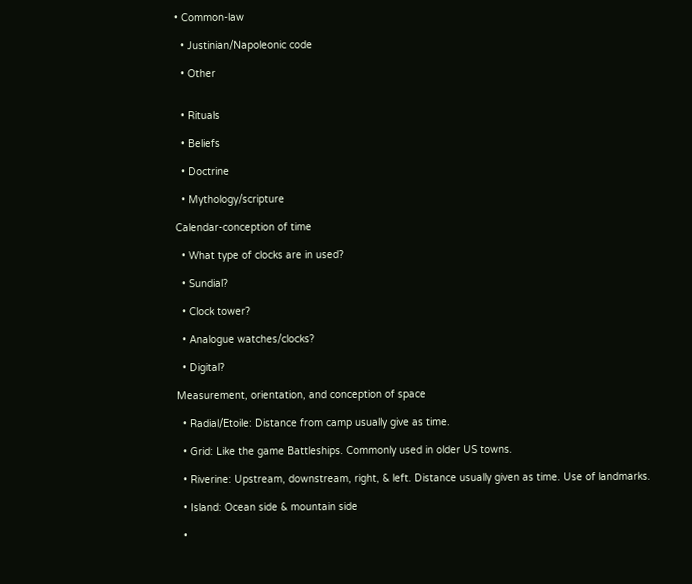• Common-law

  • Justinian/Napoleonic code

  • Other


  • Rituals

  • Beliefs

  • Doctrine

  • Mythology/scripture

Calendar-conception of time

  • What type of clocks are in used?

  • Sundial?

  • Clock tower?

  • Analogue watches/clocks?

  • Digital?

Measurement, orientation, and conception of space

  • Radial/Etoile: Distance from camp usually give as time.

  • Grid: Like the game Battleships. Commonly used in older US towns.

  • Riverine: Upstream, downstream, right, & left. Distance usually given as time. Use of landmarks.

  • Island: Ocean side & mountain side

  •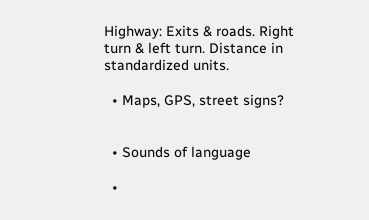Highway: Exits & roads. Right turn & left turn. Distance in standardized units.

  • Maps, GPS, street signs?


  • Sounds of language

  •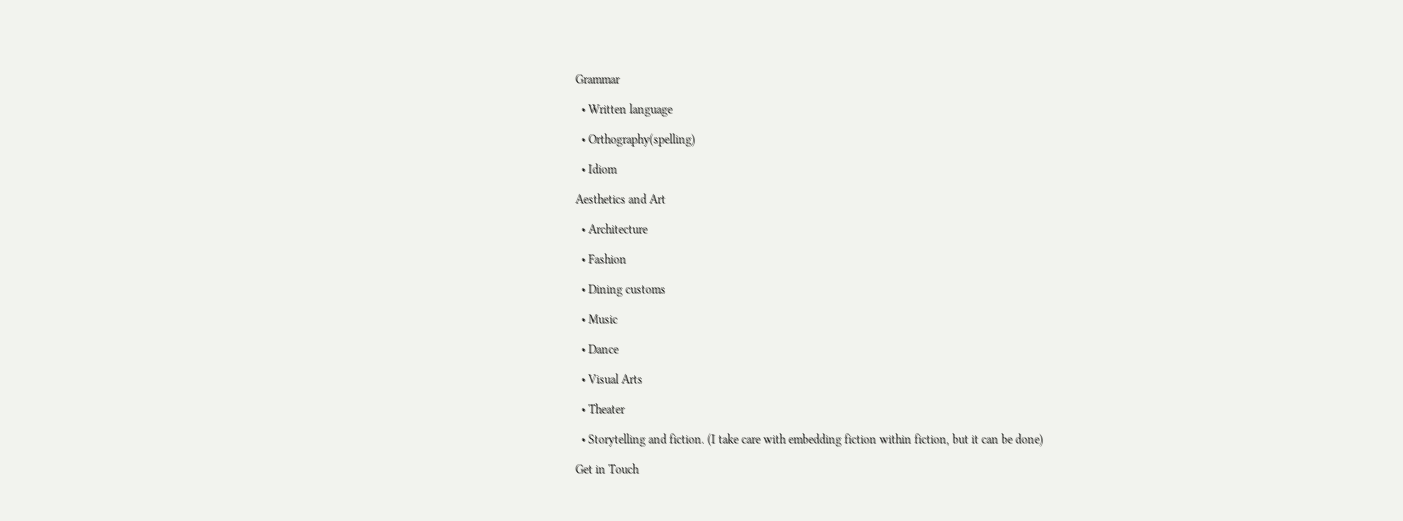Grammar

  • Written language

  • Orthography(spelling)

  • Idiom

Aesthetics and Art

  • Architecture

  • Fashion

  • Dining customs

  • Music

  • Dance

  • Visual Arts

  • Theater

  • Storytelling and fiction. (I take care with embedding fiction within fiction, but it can be done)

Get in Touch